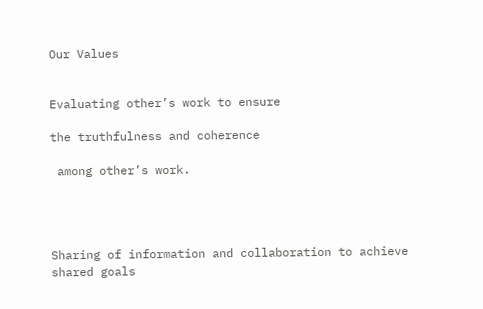Our Values


Evaluating other’s work to ensure

the truthfulness and coherence

 among other’s work.




Sharing of information and collaboration to achieve shared goals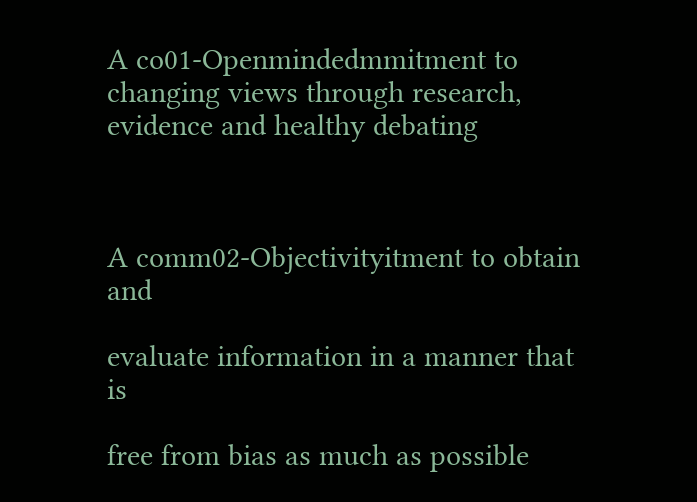A co01-Openmindedmmitment to changing views through research, evidence and healthy debating



A comm02-Objectivityitment to obtain and

evaluate information in a manner that is

free from bias as much as possible